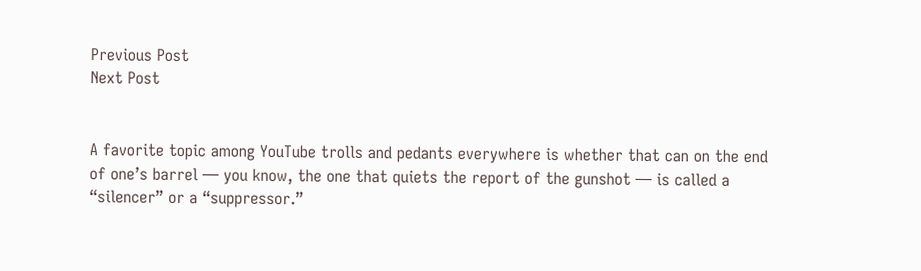Previous Post
Next Post


A favorite topic among YouTube trolls and pedants everywhere is whether that can on the end of one’s barrel — you know, the one that quiets the report of the gunshot — is called a “silencer” or a “suppressor.”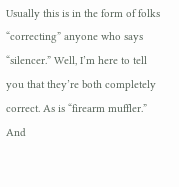Usually this is in the form of folks “correcting” anyone who says “silencer.” Well, I’m here to tell you that they’re both completely correct. As is “firearm muffler.” And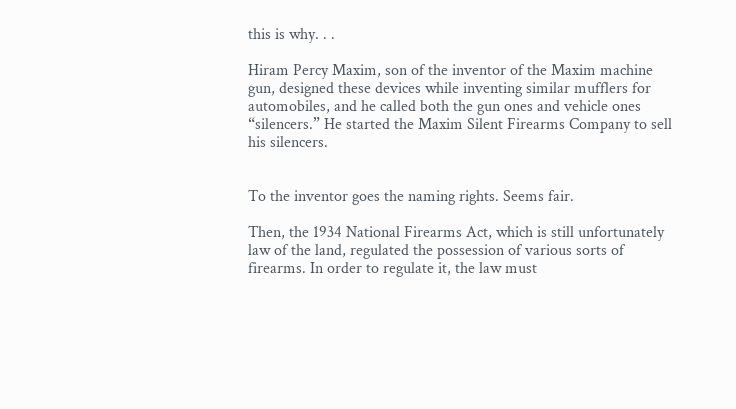this is why. . .

Hiram Percy Maxim, son of the inventor of the Maxim machine gun, designed these devices while inventing similar mufflers for automobiles, and he called both the gun ones and vehicle ones “silencers.” He started the Maxim Silent Firearms Company to sell his silencers.


To the inventor goes the naming rights. Seems fair.

Then, the 1934 National Firearms Act, which is still unfortunately law of the land, regulated the possession of various sorts of firearms. In order to regulate it, the law must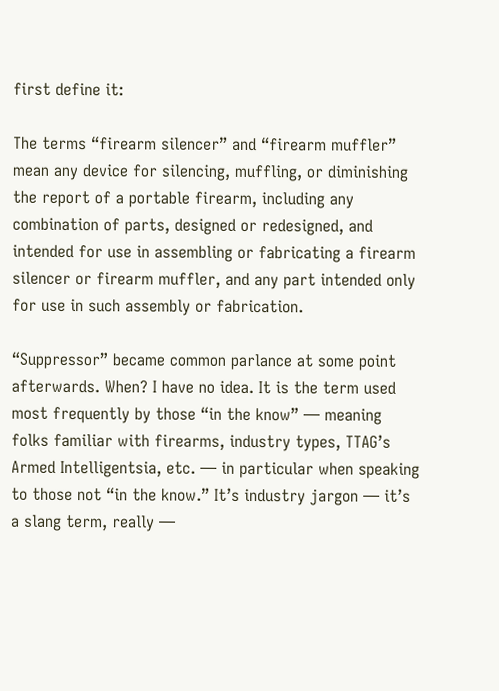first define it:

The terms “firearm silencer” and “firearm muffler” mean any device for silencing, muffling, or diminishing the report of a portable firearm, including any combination of parts, designed or redesigned, and intended for use in assembling or fabricating a firearm silencer or firearm muffler, and any part intended only for use in such assembly or fabrication.

“Suppressor” became common parlance at some point afterwards. When? I have no idea. It is the term used most frequently by those “in the know” — meaning folks familiar with firearms, industry types, TTAG’s Armed Intelligentsia, etc. — in particular when speaking to those not “in the know.” It’s industry jargon — it’s a slang term, really —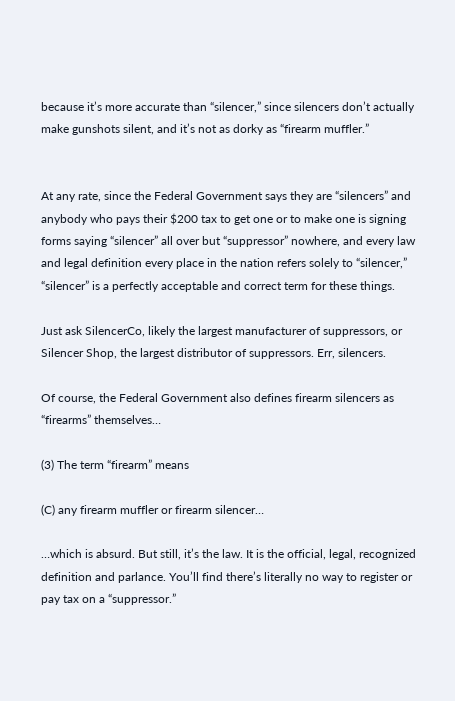because it’s more accurate than “silencer,” since silencers don’t actually make gunshots silent, and it’s not as dorky as “firearm muffler.”


At any rate, since the Federal Government says they are “silencers” and anybody who pays their $200 tax to get one or to make one is signing forms saying “silencer” all over but “suppressor” nowhere, and every law and legal definition every place in the nation refers solely to “silencer,” “silencer” is a perfectly acceptable and correct term for these things.

Just ask SilencerCo, likely the largest manufacturer of suppressors, or Silencer Shop, the largest distributor of suppressors. Err, silencers.

Of course, the Federal Government also defines firearm silencers as “firearms” themselves…

(3) The term “firearm” means

(C) any firearm muffler or firearm silencer…

…which is absurd. But still, it’s the law. It is the official, legal, recognized definition and parlance. You’ll find there’s literally no way to register or pay tax on a “suppressor.”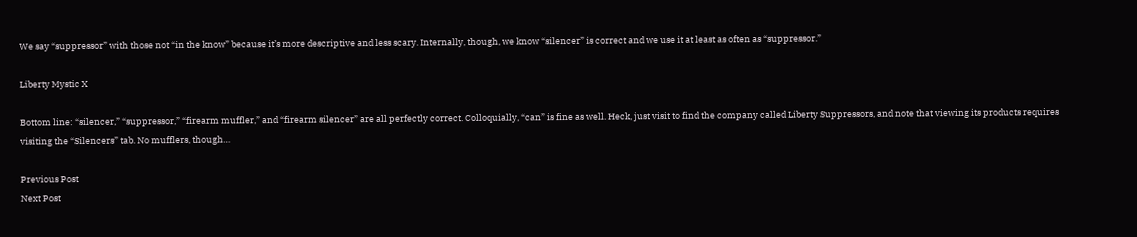We say “suppressor” with those not “in the know” because it’s more descriptive and less scary. Internally, though, we know “silencer” is correct and we use it at least as often as “suppressor.”

Liberty Mystic X

Bottom line: “silencer,” “suppressor,” “firearm muffler,” and “firearm silencer” are all perfectly correct. Colloquially, “can” is fine as well. Heck, just visit to find the company called Liberty Suppressors, and note that viewing its products requires visiting the “Silencers” tab. No mufflers, though…

Previous Post
Next Post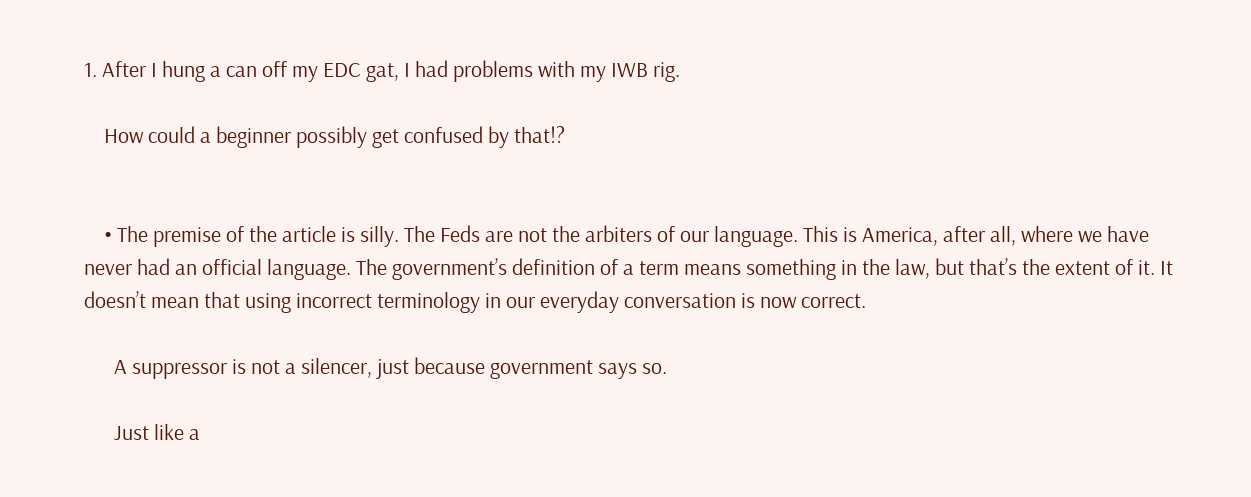1. After I hung a can off my EDC gat, I had problems with my IWB rig.

    How could a beginner possibly get confused by that!?


    • The premise of the article is silly. The Feds are not the arbiters of our language. This is America, after all, where we have never had an official language. The government’s definition of a term means something in the law, but that’s the extent of it. It doesn’t mean that using incorrect terminology in our everyday conversation is now correct.

      A suppressor is not a silencer, just because government says so.

      Just like a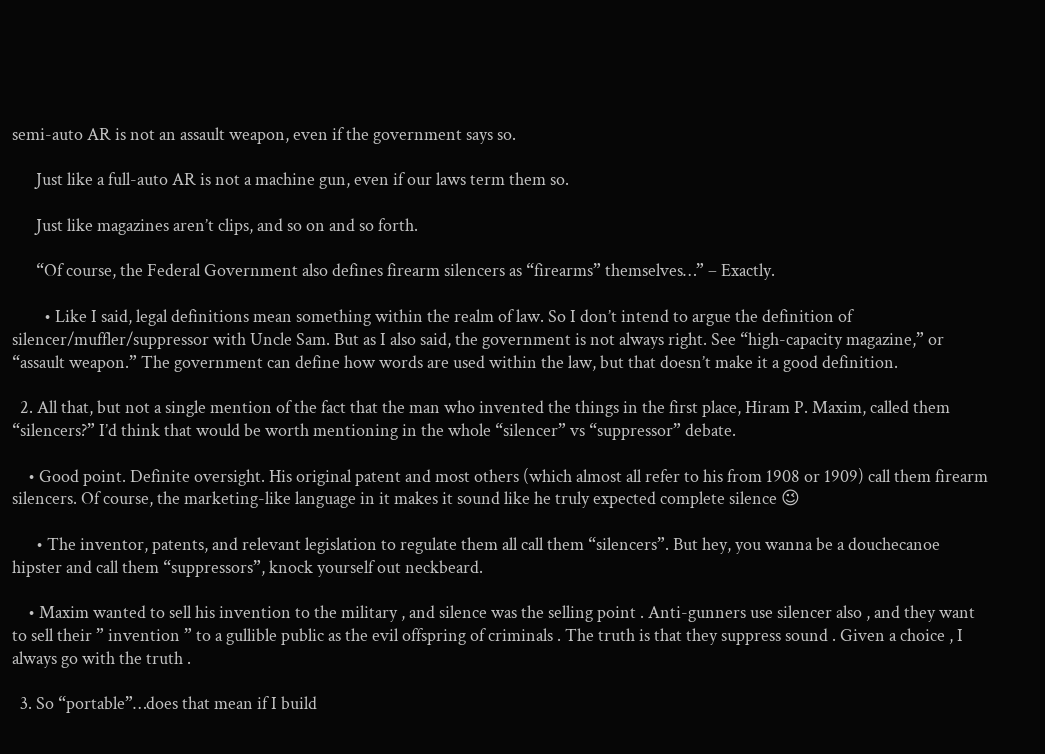semi-auto AR is not an assault weapon, even if the government says so.

      Just like a full-auto AR is not a machine gun, even if our laws term them so.

      Just like magazines aren’t clips, and so on and so forth.

      “Of course, the Federal Government also defines firearm silencers as “firearms” themselves…” – Exactly.

        • Like I said, legal definitions mean something within the realm of law. So I don’t intend to argue the definition of silencer/muffler/suppressor with Uncle Sam. But as I also said, the government is not always right. See “high-capacity magazine,” or “assault weapon.” The government can define how words are used within the law, but that doesn’t make it a good definition.

  2. All that, but not a single mention of the fact that the man who invented the things in the first place, Hiram P. Maxim, called them “silencers?” I’d think that would be worth mentioning in the whole “silencer” vs “suppressor” debate.

    • Good point. Definite oversight. His original patent and most others (which almost all refer to his from 1908 or 1909) call them firearm silencers. Of course, the marketing-like language in it makes it sound like he truly expected complete silence 😉

      • The inventor, patents, and relevant legislation to regulate them all call them “silencers”. But hey, you wanna be a douchecanoe hipster and call them “suppressors”, knock yourself out neckbeard.

    • Maxim wanted to sell his invention to the military , and silence was the selling point . Anti-gunners use silencer also , and they want to sell their ” invention ” to a gullible public as the evil offspring of criminals . The truth is that they suppress sound . Given a choice , I always go with the truth .

  3. So “portable”…does that mean if I build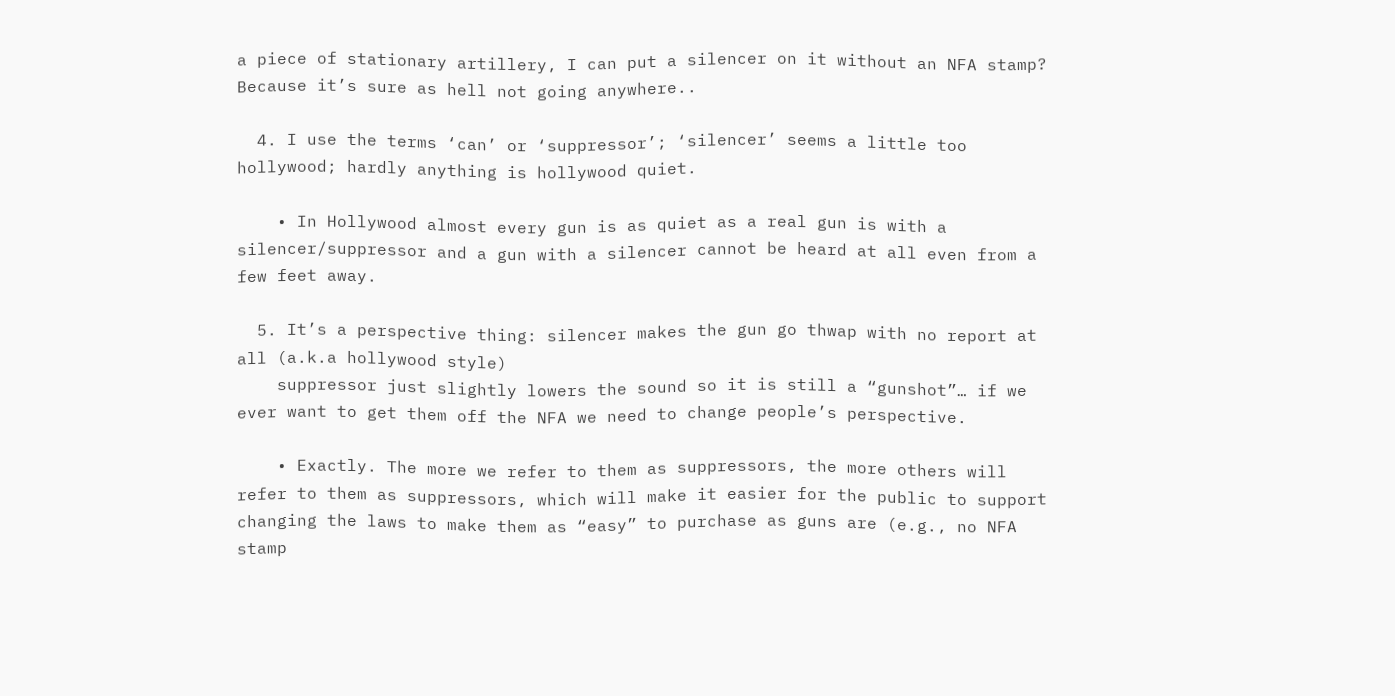a piece of stationary artillery, I can put a silencer on it without an NFA stamp? Because it’s sure as hell not going anywhere..

  4. I use the terms ‘can’ or ‘suppressor’; ‘silencer’ seems a little too hollywood; hardly anything is hollywood quiet.

    • In Hollywood almost every gun is as quiet as a real gun is with a silencer/suppressor and a gun with a silencer cannot be heard at all even from a few feet away.

  5. It’s a perspective thing: silencer makes the gun go thwap with no report at all (a.k.a hollywood style)
    suppressor just slightly lowers the sound so it is still a “gunshot”… if we ever want to get them off the NFA we need to change people’s perspective.

    • Exactly. The more we refer to them as suppressors, the more others will refer to them as suppressors, which will make it easier for the public to support changing the laws to make them as “easy” to purchase as guns are (e.g., no NFA stamp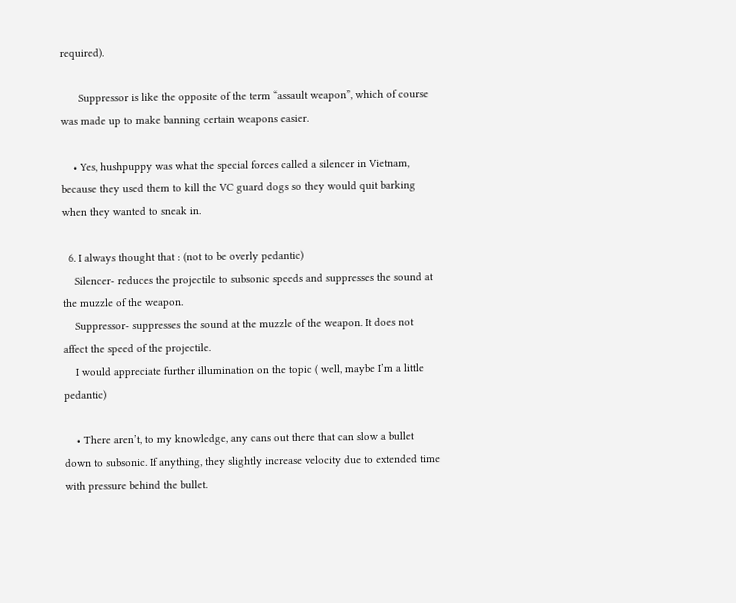required).

      Suppressor is like the opposite of the term “assault weapon”, which of course was made up to make banning certain weapons easier.

    • Yes, hushpuppy was what the special forces called a silencer in Vietnam, because they used them to kill the VC guard dogs so they would quit barking when they wanted to sneak in.

  6. I always thought that : (not to be overly pedantic)
    Silencer- reduces the projectile to subsonic speeds and suppresses the sound at the muzzle of the weapon.
    Suppressor- suppresses the sound at the muzzle of the weapon. It does not affect the speed of the projectile.
    I would appreciate further illumination on the topic ( well, maybe I’m a little pedantic)

    • There aren’t, to my knowledge, any cans out there that can slow a bullet down to subsonic. If anything, they slightly increase velocity due to extended time with pressure behind the bullet.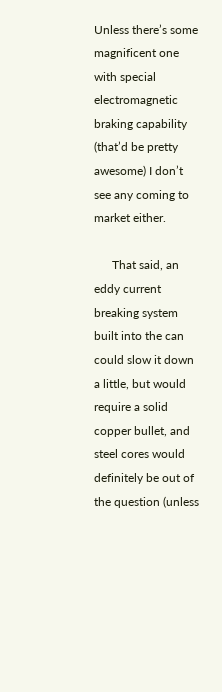Unless there’s some magnificent one with special electromagnetic braking capability (that’d be pretty awesome) I don’t see any coming to market either.

      That said, an eddy current breaking system built into the can could slow it down a little, but would require a solid copper bullet, and steel cores would definitely be out of the question (unless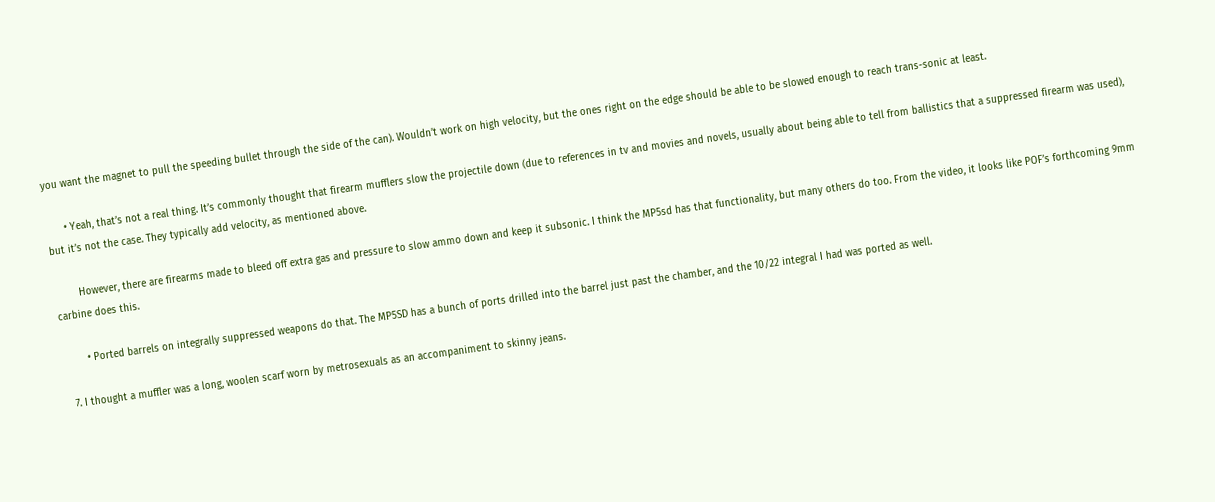you want the magnet to pull the speeding bullet through the side of the can). Wouldn’t work on high velocity, but the ones right on the edge should be able to be slowed enough to reach trans-sonic at least.

      • Yeah, that’s not a real thing. It’s commonly thought that firearm mufflers slow the projectile down (due to references in tv and movies and novels, usually about being able to tell from ballistics that a suppressed firearm was used), but it’s not the case. They typically add velocity, as mentioned above.

        However, there are firearms made to bleed off extra gas and pressure to slow ammo down and keep it subsonic. I think the MP5sd has that functionality, but many others do too. From the video, it looks like POF’s forthcoming 9mm carbine does this.

        • Ported barrels on integrally suppressed weapons do that. The MP5SD has a bunch of ports drilled into the barrel just past the chamber, and the 10/22 integral I had was ported as well.

  7. I thought a muffler was a long, woolen scarf worn by metrosexuals as an accompaniment to skinny jeans.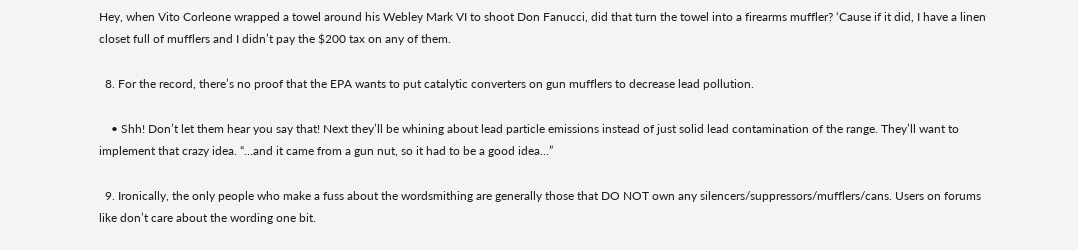Hey, when Vito Corleone wrapped a towel around his Webley Mark VI to shoot Don Fanucci, did that turn the towel into a firearms muffler? ‘Cause if it did, I have a linen closet full of mufflers and I didn’t pay the $200 tax on any of them.

  8. For the record, there’s no proof that the EPA wants to put catalytic converters on gun mufflers to decrease lead pollution.

    • Shh! Don’t let them hear you say that! Next they’ll be whining about lead particle emissions instead of just solid lead contamination of the range. They’ll want to implement that crazy idea. “…and it came from a gun nut, so it had to be a good idea…”

  9. Ironically, the only people who make a fuss about the wordsmithing are generally those that DO NOT own any silencers/suppressors/mufflers/cans. Users on forums like don’t care about the wording one bit.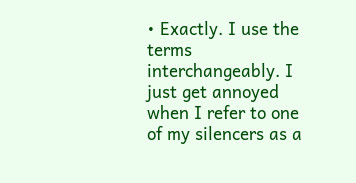• Exactly. I use the terms interchangeably. I just get annoyed when I refer to one of my silencers as a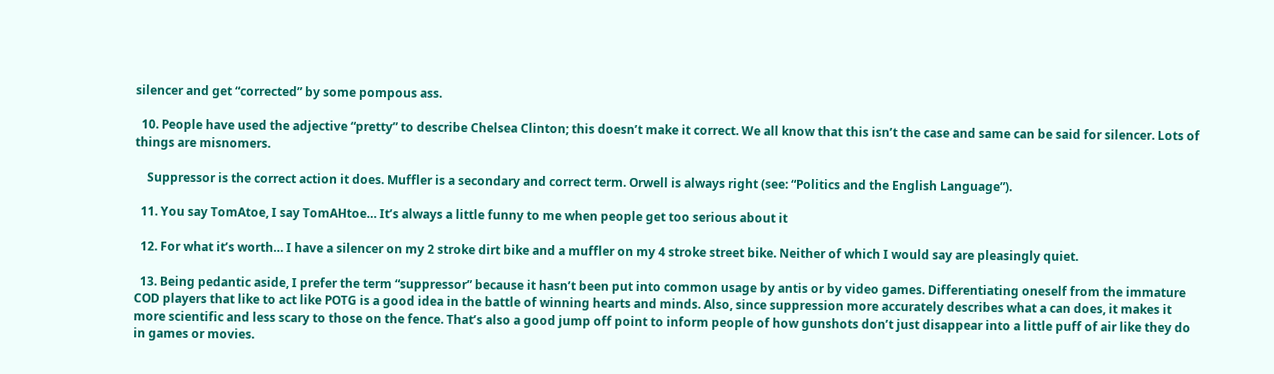silencer and get “corrected” by some pompous ass.

  10. People have used the adjective “pretty” to describe Chelsea Clinton; this doesn’t make it correct. We all know that this isn’t the case and same can be said for silencer. Lots of things are misnomers.

    Suppressor is the correct action it does. Muffler is a secondary and correct term. Orwell is always right (see: “Politics and the English Language”).

  11. You say TomAtoe, I say TomAHtoe… It’s always a little funny to me when people get too serious about it

  12. For what it’s worth… I have a silencer on my 2 stroke dirt bike and a muffler on my 4 stroke street bike. Neither of which I would say are pleasingly quiet.

  13. Being pedantic aside, I prefer the term “suppressor” because it hasn’t been put into common usage by antis or by video games. Differentiating oneself from the immature COD players that like to act like POTG is a good idea in the battle of winning hearts and minds. Also, since suppression more accurately describes what a can does, it makes it more scientific and less scary to those on the fence. That’s also a good jump off point to inform people of how gunshots don’t just disappear into a little puff of air like they do in games or movies.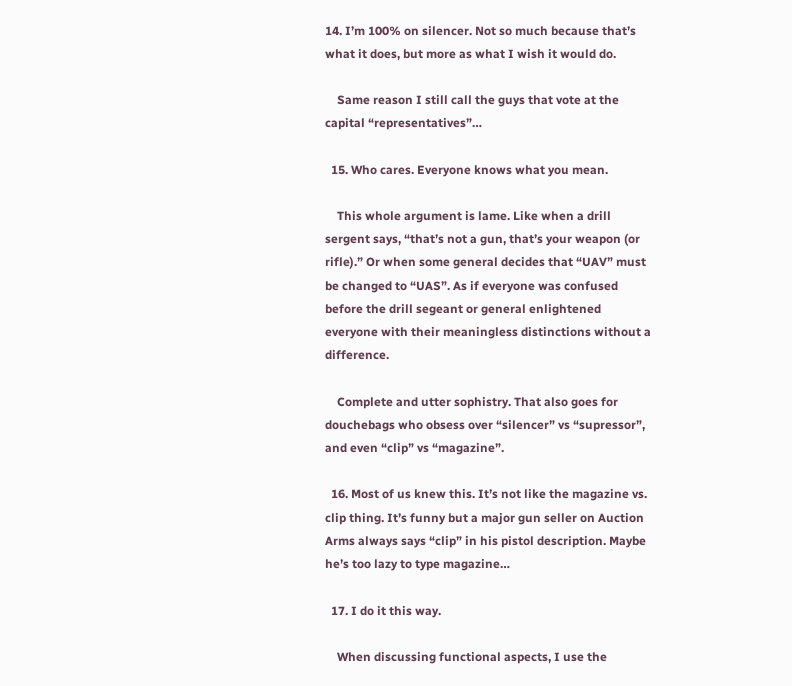14. I’m 100% on silencer. Not so much because that’s what it does, but more as what I wish it would do.

    Same reason I still call the guys that vote at the capital “representatives”…

  15. Who cares. Everyone knows what you mean.

    This whole argument is lame. Like when a drill sergent says, “that’s not a gun, that’s your weapon (or rifle).” Or when some general decides that “UAV” must be changed to “UAS”. As if everyone was confused before the drill segeant or general enlightened everyone with their meaningless distinctions without a difference.

    Complete and utter sophistry. That also goes for douchebags who obsess over “silencer” vs “supressor”, and even “clip” vs “magazine”.

  16. Most of us knew this. It’s not like the magazine vs. clip thing. It’s funny but a major gun seller on Auction Arms always says “clip” in his pistol description. Maybe he’s too lazy to type magazine…

  17. I do it this way.

    When discussing functional aspects, I use the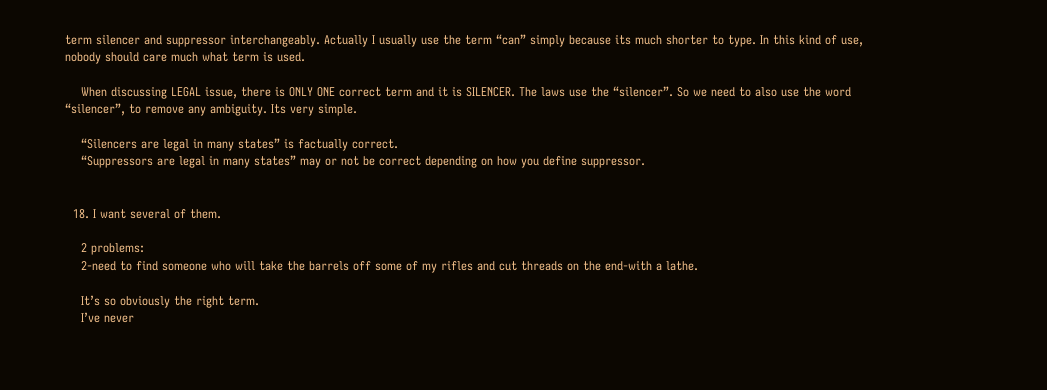term silencer and suppressor interchangeably. Actually I usually use the term “can” simply because its much shorter to type. In this kind of use, nobody should care much what term is used.

    When discussing LEGAL issue, there is ONLY ONE correct term and it is SILENCER. The laws use the “silencer”. So we need to also use the word “silencer”, to remove any ambiguity. Its very simple.

    “Silencers are legal in many states” is factually correct.
    “Suppressors are legal in many states” may or not be correct depending on how you define suppressor.


  18. I want several of them.

    2 problems:
    2-need to find someone who will take the barrels off some of my rifles and cut threads on the end-with a lathe.

    It’s so obviously the right term.
    I’ve never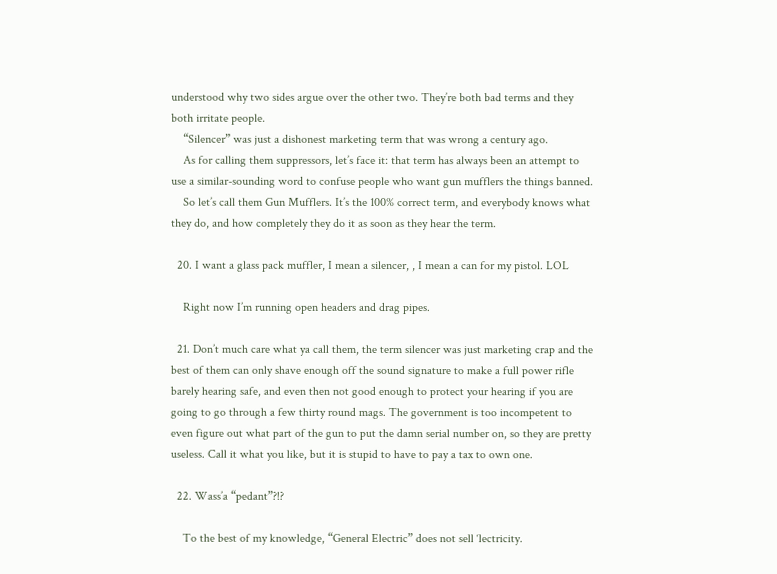understood why two sides argue over the other two. They’re both bad terms and they both irritate people.
    “Silencer” was just a dishonest marketing term that was wrong a century ago.
    As for calling them suppressors, let’s face it: that term has always been an attempt to use a similar-sounding word to confuse people who want gun mufflers the things banned.
    So let’s call them Gun Mufflers. It’s the 100% correct term, and everybody knows what they do, and how completely they do it as soon as they hear the term.

  20. I want a glass pack muffler, I mean a silencer, , I mean a can for my pistol. LOL

    Right now I’m running open headers and drag pipes.

  21. Don’t much care what ya call them, the term silencer was just marketing crap and the best of them can only shave enough off the sound signature to make a full power rifle barely hearing safe, and even then not good enough to protect your hearing if you are going to go through a few thirty round mags. The government is too incompetent to even figure out what part of the gun to put the damn serial number on, so they are pretty useless. Call it what you like, but it is stupid to have to pay a tax to own one.

  22. Wass’a “pedant”?!?

    To the best of my knowledge, “General Electric” does not sell ‘lectricity.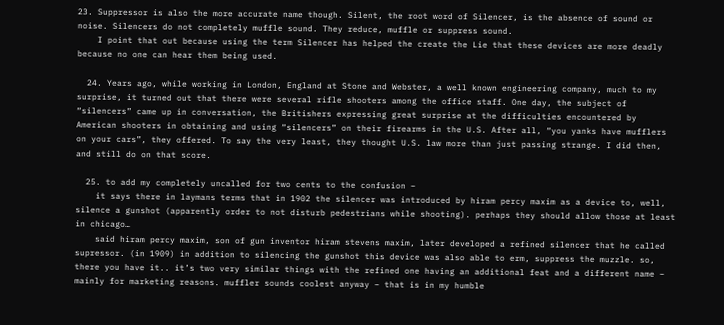23. Suppressor is also the more accurate name though. Silent, the root word of Silencer, is the absence of sound or noise. Silencers do not completely muffle sound. They reduce, muffle or suppress sound.
    I point that out because using the term Silencer has helped the create the Lie that these devices are more deadly because no one can hear them being used.

  24. Years ago, while working in London, England at Stone and Webster, a well known engineering company, much to my surprise, it turned out that there were several rifle shooters among the office staff. One day, the subject of “silencers” came up in conversation, the Britishers expressing great surprise at the difficulties encountered by American shooters in obtaining and using “silencers” on their firearms in the U.S. After all, “you yanks have mufflers on your cars”, they offered. To say the very least, they thought U.S. law more than just passing strange. I did then, and still do on that score.

  25. to add my completely uncalled for two cents to the confusion –
    it says there in laymans terms that in 1902 the silencer was introduced by hiram percy maxim as a device to, well, silence a gunshot (apparently order to not disturb pedestrians while shooting). perhaps they should allow those at least in chicago…
    said hiram percy maxim, son of gun inventor hiram stevens maxim, later developed a refined silencer that he called supressor. (in 1909) in addition to silencing the gunshot this device was also able to erm, suppress the muzzle. so, there you have it.. it’s two very similar things with the refined one having an additional feat and a different name – mainly for marketing reasons. muffler sounds coolest anyway – that is in my humble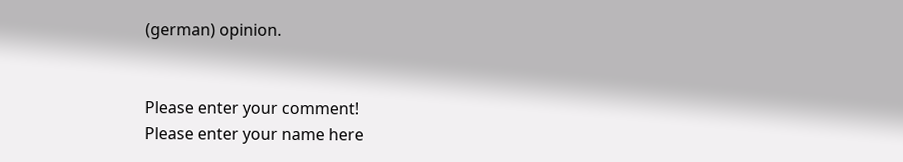(german) opinion.


Please enter your comment!
Please enter your name here